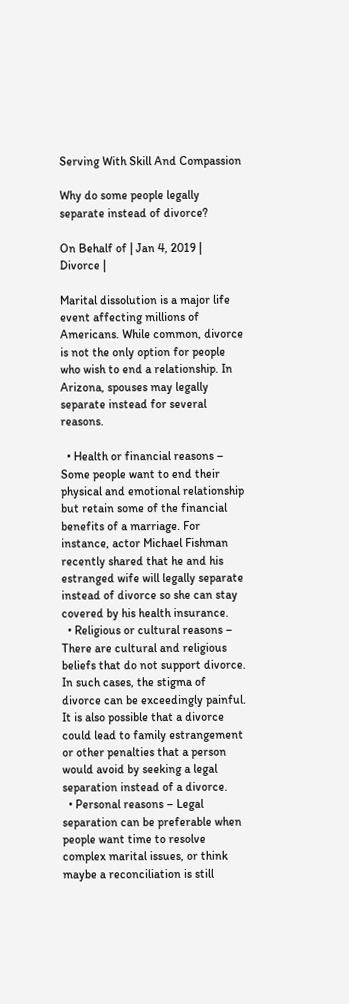Serving With Skill And Compassion

Why do some people legally separate instead of divorce?

On Behalf of | Jan 4, 2019 | Divorce |

Marital dissolution is a major life event affecting millions of Americans. While common, divorce is not the only option for people who wish to end a relationship. In Arizona, spouses may legally separate instead for several reasons.

  • Health or financial reasons – Some people want to end their physical and emotional relationship but retain some of the financial benefits of a marriage. For instance, actor Michael Fishman recently shared that he and his estranged wife will legally separate instead of divorce so she can stay covered by his health insurance.
  • Religious or cultural reasons – There are cultural and religious beliefs that do not support divorce. In such cases, the stigma of divorce can be exceedingly painful. It is also possible that a divorce could lead to family estrangement or other penalties that a person would avoid by seeking a legal separation instead of a divorce.
  • Personal reasons – Legal separation can be preferable when people want time to resolve complex marital issues, or think maybe a reconciliation is still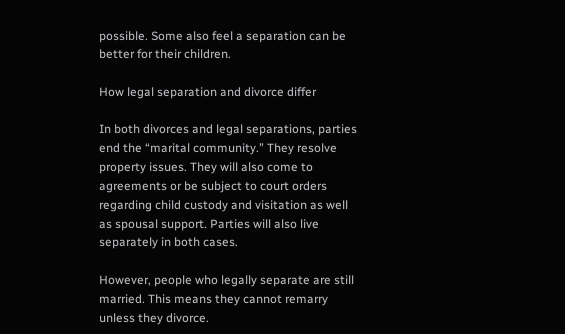possible. Some also feel a separation can be better for their children.

How legal separation and divorce differ

In both divorces and legal separations, parties end the “marital community.” They resolve property issues. They will also come to agreements or be subject to court orders regarding child custody and visitation as well as spousal support. Parties will also live separately in both cases.

However, people who legally separate are still married. This means they cannot remarry unless they divorce.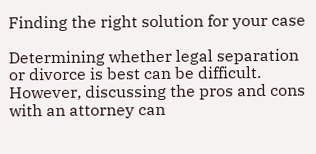Finding the right solution for your case

Determining whether legal separation or divorce is best can be difficult. However, discussing the pros and cons with an attorney can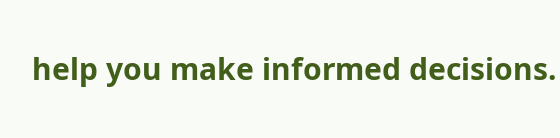help you make informed decisions.